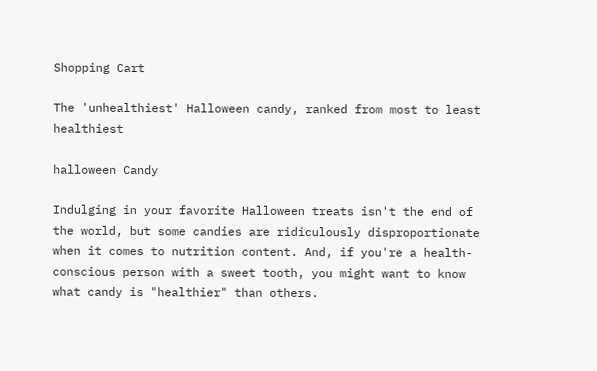Shopping Cart

The 'unhealthiest' Halloween candy, ranked from most to least healthiest

halloween Candy

Indulging in your favorite Halloween treats isn't the end of the world, but some candies are ridiculously disproportionate when it comes to nutrition content. And, if you're a health-conscious person with a sweet tooth, you might want to know what candy is "healthier" than others.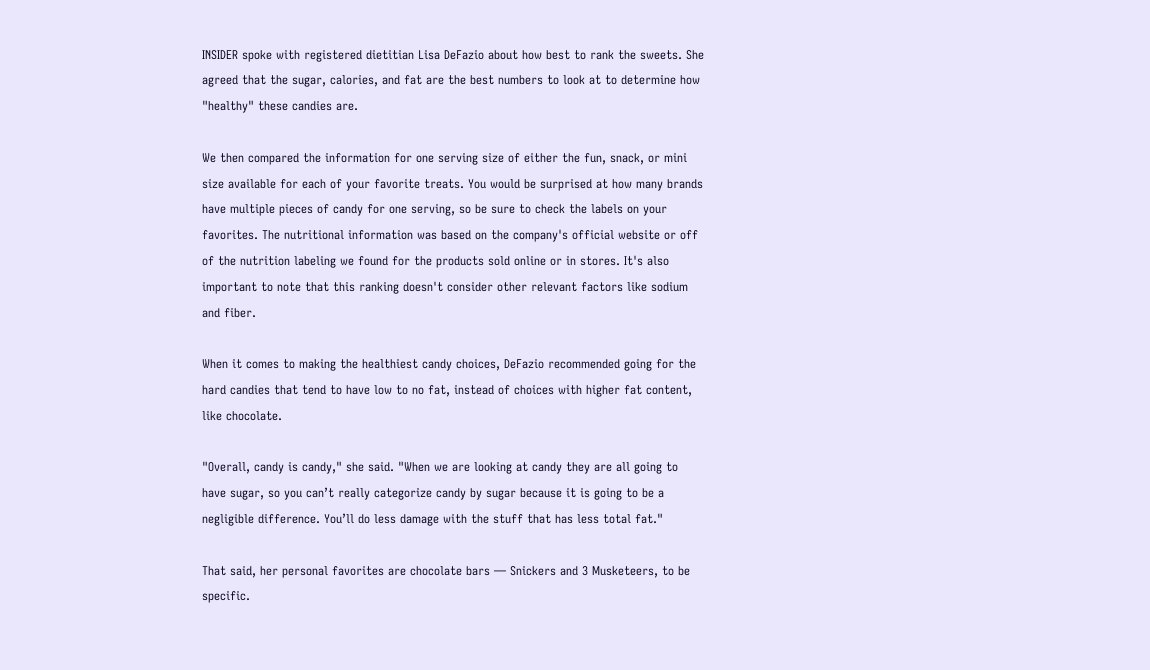INSIDER spoke with registered dietitian Lisa DeFazio about how best to rank the sweets. She agreed that the sugar, calories, and fat are the best numbers to look at to determine how "healthy" these candies are.

We then compared the information for one serving size of either the fun, snack, or mini size available for each of your favorite treats. You would be surprised at how many brands have multiple pieces of candy for one serving, so be sure to check the labels on your favorites. The nutritional information was based on the company's official website or off of the nutrition labeling we found for the products sold online or in stores. It's also important to note that this ranking doesn't consider other relevant factors like sodium and fiber.

When it comes to making the healthiest candy choices, DeFazio recommended going for the hard candies that tend to have low to no fat, instead of choices with higher fat content, like chocolate.

"Overall, candy is candy," she said. "When we are looking at candy they are all going to have sugar, so you can’t really categorize candy by sugar because it is going to be a negligible difference. You’ll do less damage with the stuff that has less total fat."

That said, her personal favorites are chocolate bars — Snickers and 3 Musketeers, to be specific.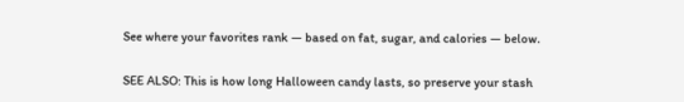See where your favorites rank — based on fat, sugar, and calories — below.

SEE ALSO: This is how long Halloween candy lasts, so preserve your stash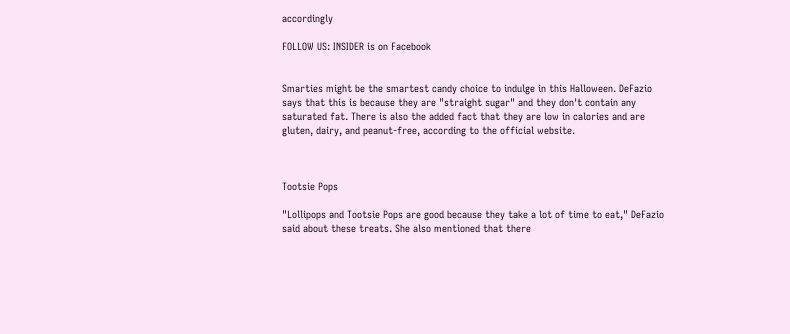accordingly

FOLLOW US: INSIDER is on Facebook


Smarties might be the smartest candy choice to indulge in this Halloween. DeFazio says that this is because they are "straight sugar" and they don't contain any saturated fat. There is also the added fact that they are low in calories and are gluten, dairy, and peanut-free, according to the official website.



Tootsie Pops

"Lollipops and Tootsie Pops are good because they take a lot of time to eat," DeFazio said about these treats. She also mentioned that there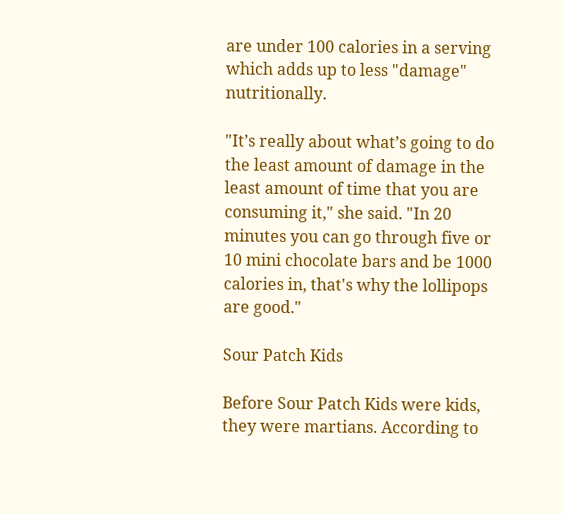are under 100 calories in a serving which adds up to less "damage" nutritionally.

"It’s really about what’s going to do the least amount of damage in the least amount of time that you are consuming it," she said. "In 20 minutes you can go through five or 10 mini chocolate bars and be 1000 calories in, that's why the lollipops are good."

Sour Patch Kids

Before Sour Patch Kids were kids, they were martians. According to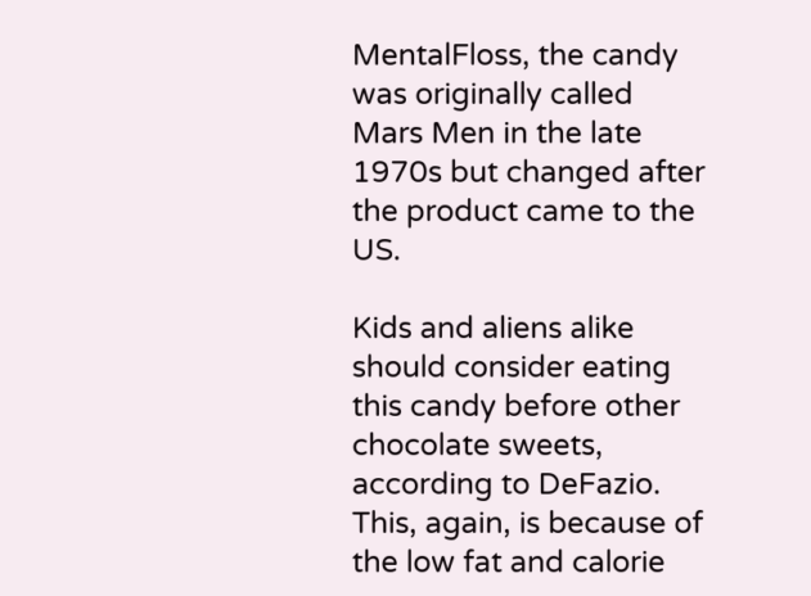MentalFloss, the candy was originally called Mars Men in the late 1970s but changed after the product came to the US.

Kids and aliens alike should consider eating this candy before other chocolate sweets, according to DeFazio. This, again, is because of the low fat and calorie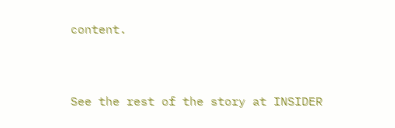content.



See the rest of the story at INSIDER